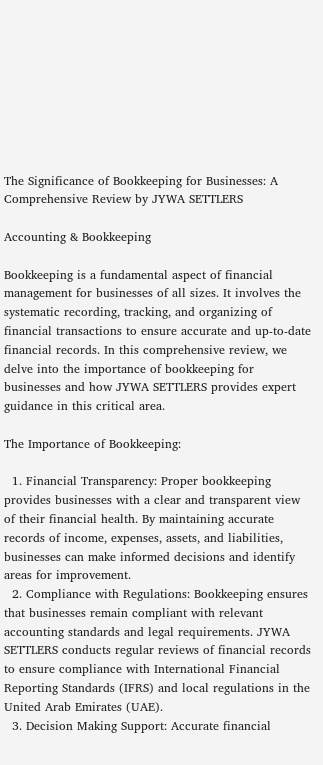The Significance of Bookkeeping for Businesses: A Comprehensive Review by JYWA SETTLERS

Accounting & Bookkeeping

Bookkeeping is a fundamental aspect of financial management for businesses of all sizes. It involves the systematic recording, tracking, and organizing of financial transactions to ensure accurate and up-to-date financial records. In this comprehensive review, we delve into the importance of bookkeeping for businesses and how JYWA SETTLERS provides expert guidance in this critical area.

The Importance of Bookkeeping:

  1. Financial Transparency: Proper bookkeeping provides businesses with a clear and transparent view of their financial health. By maintaining accurate records of income, expenses, assets, and liabilities, businesses can make informed decisions and identify areas for improvement.
  2. Compliance with Regulations: Bookkeeping ensures that businesses remain compliant with relevant accounting standards and legal requirements. JYWA SETTLERS conducts regular reviews of financial records to ensure compliance with International Financial Reporting Standards (IFRS) and local regulations in the United Arab Emirates (UAE).
  3. Decision Making Support: Accurate financial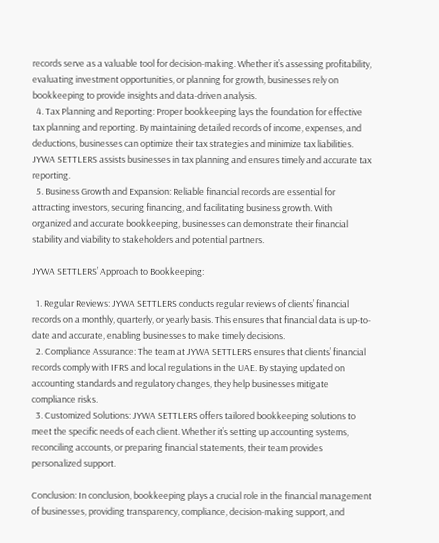records serve as a valuable tool for decision-making. Whether it’s assessing profitability, evaluating investment opportunities, or planning for growth, businesses rely on bookkeeping to provide insights and data-driven analysis.
  4. Tax Planning and Reporting: Proper bookkeeping lays the foundation for effective tax planning and reporting. By maintaining detailed records of income, expenses, and deductions, businesses can optimize their tax strategies and minimize tax liabilities. JYWA SETTLERS assists businesses in tax planning and ensures timely and accurate tax reporting.
  5. Business Growth and Expansion: Reliable financial records are essential for attracting investors, securing financing, and facilitating business growth. With organized and accurate bookkeeping, businesses can demonstrate their financial stability and viability to stakeholders and potential partners.

JYWA SETTLERS’ Approach to Bookkeeping:

  1. Regular Reviews: JYWA SETTLERS conducts regular reviews of clients’ financial records on a monthly, quarterly, or yearly basis. This ensures that financial data is up-to-date and accurate, enabling businesses to make timely decisions.
  2. Compliance Assurance: The team at JYWA SETTLERS ensures that clients’ financial records comply with IFRS and local regulations in the UAE. By staying updated on accounting standards and regulatory changes, they help businesses mitigate compliance risks.
  3. Customized Solutions: JYWA SETTLERS offers tailored bookkeeping solutions to meet the specific needs of each client. Whether it’s setting up accounting systems, reconciling accounts, or preparing financial statements, their team provides personalized support.

Conclusion: In conclusion, bookkeeping plays a crucial role in the financial management of businesses, providing transparency, compliance, decision-making support, and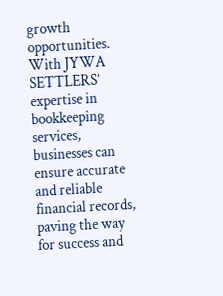growth opportunities. With JYWA SETTLERS’ expertise in bookkeeping services, businesses can ensure accurate and reliable financial records, paving the way for success and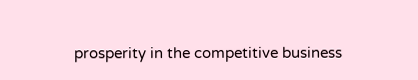prosperity in the competitive business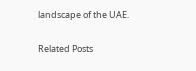landscape of the UAE.

Related Posts